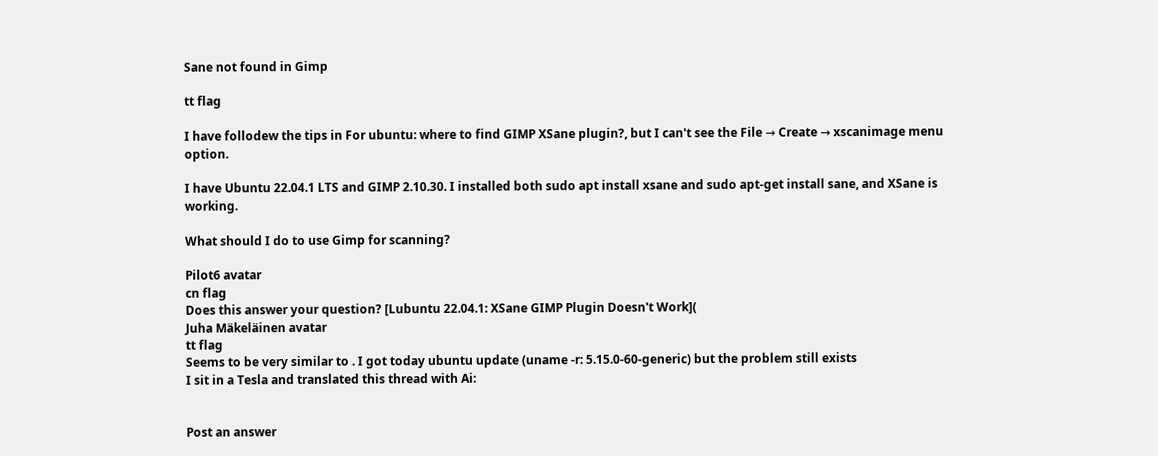Sane not found in Gimp

tt flag

I have follodew the tips in For ubuntu: where to find GIMP XSane plugin?, but I can't see the File → Create → xscanimage menu option.

I have Ubuntu 22.04.1 LTS and GIMP 2.10.30. I installed both sudo apt install xsane and sudo apt-get install sane, and XSane is working.

What should I do to use Gimp for scanning?

Pilot6 avatar
cn flag
Does this answer your question? [Lubuntu 22.04.1: XSane GIMP Plugin Doesn't Work](
Juha Mäkeläinen avatar
tt flag
Seems to be very similar to . I got today ubuntu update (uname -r: 5.15.0-60-generic) but the problem still exists
I sit in a Tesla and translated this thread with Ai:


Post an answer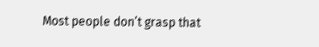Most people don’t grasp that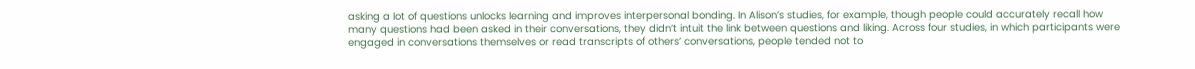asking a lot of questions unlocks learning and improves interpersonal bonding. In Alison’s studies, for example, though people could accurately recall how many questions had been asked in their conversations, they didn’t intuit the link between questions and liking. Across four studies, in which participants were engaged in conversations themselves or read transcripts of others’ conversations, people tended not to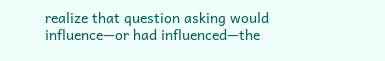realize that question asking would influence—or had influenced—the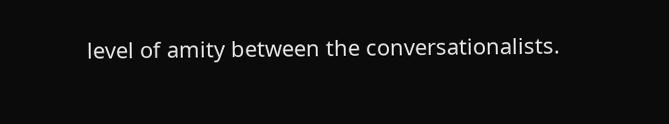level of amity between the conversationalists.